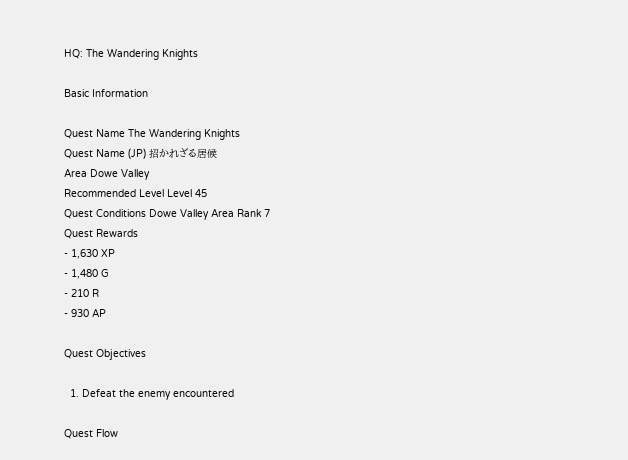HQ: The Wandering Knights

Basic Information

Quest Name The Wandering Knights
Quest Name (JP) 招かれざる居候
Area Dowe Valley
Recommended Level Level 45
Quest Conditions Dowe Valley Area Rank 7
Quest Rewards
- 1,630 XP
- 1,480 G
- 210 R
- 930 AP

Quest Objectives

  1. Defeat the enemy encountered

Quest Flow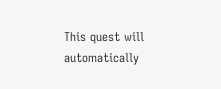This quest will automatically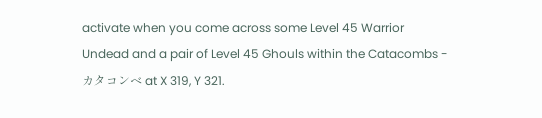activate when you come across some Level 45 Warrior Undead and a pair of Level 45 Ghouls within the Catacombs - カタコンベ at X 319, Y 321.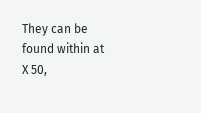They can be found within at X 50,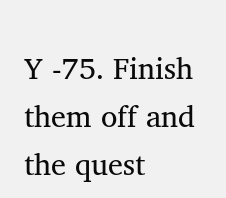Y -75. Finish them off and the quest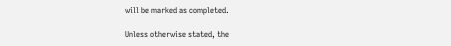will be marked as completed.

Unless otherwise stated, the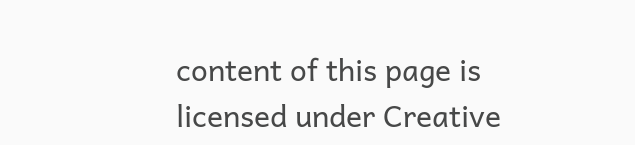content of this page is licensed under Creative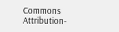Commons Attribution-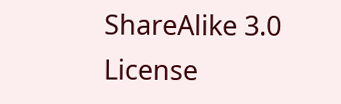ShareAlike 3.0 License